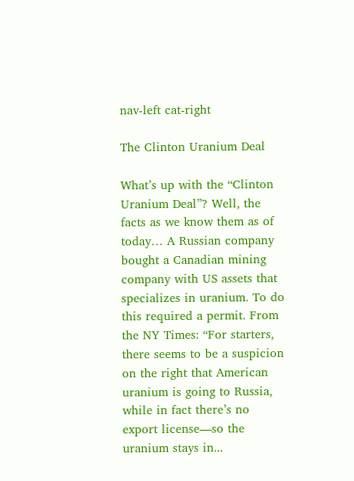nav-left cat-right

The Clinton Uranium Deal

What’s up with the “Clinton Uranium Deal”? Well, the facts as we know them as of today… A Russian company bought a Canadian mining company with US assets that specializes in uranium. To do this required a permit. From the NY Times: “For starters, there seems to be a suspicion on the right that American uranium is going to Russia, while in fact there’s no export license—so the uranium stays in...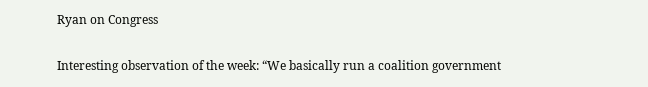Ryan on Congress

Interesting observation of the week: “We basically run a coalition government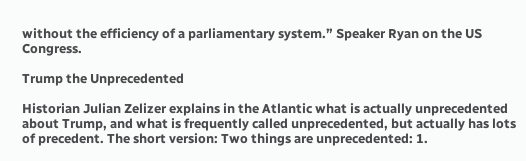without the efficiency of a parliamentary system.” Speaker Ryan on the US Congress.

Trump the Unprecedented

Historian Julian Zelizer explains in the Atlantic what is actually unprecedented about Trump, and what is frequently called unprecedented, but actually has lots of precedent. The short version: Two things are unprecedented: 1.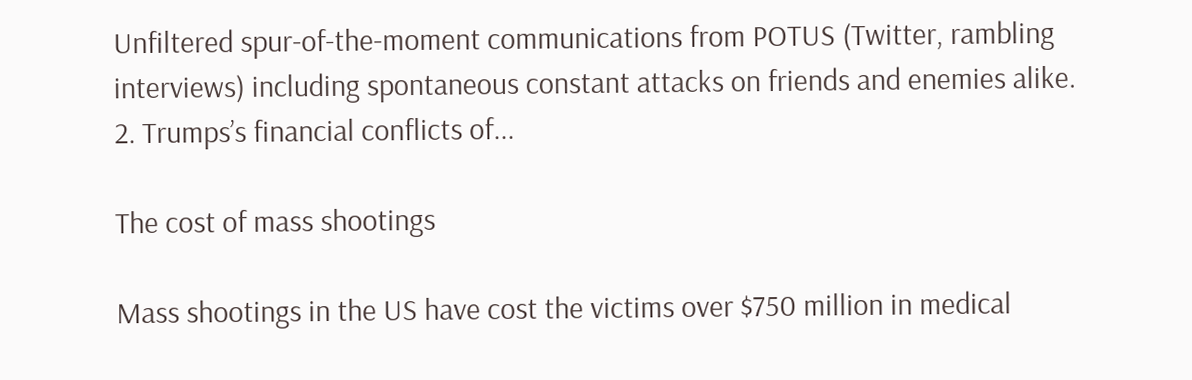Unfiltered spur-of-the-moment communications from POTUS (Twitter, rambling interviews) including spontaneous constant attacks on friends and enemies alike. 2. Trumps’s financial conflicts of...

The cost of mass shootings

Mass shootings in the US have cost the victims over $750 million in medical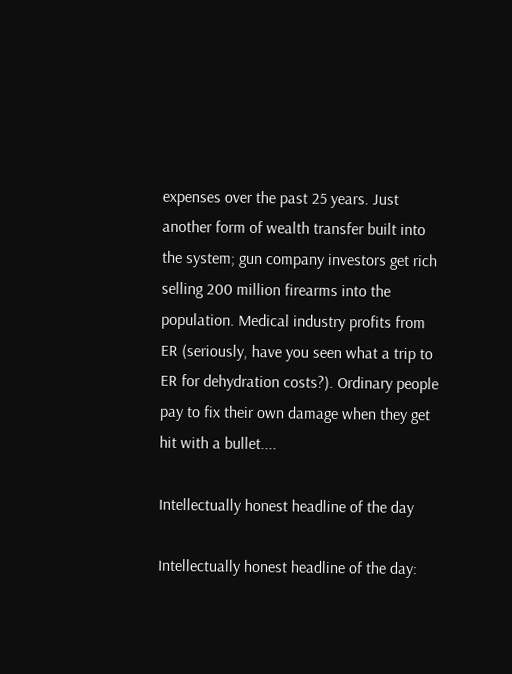expenses over the past 25 years. Just another form of wealth transfer built into the system; gun company investors get rich selling 200 million firearms into the population. Medical industry profits from ER (seriously, have you seen what a trip to ER for dehydration costs?). Ordinary people pay to fix their own damage when they get hit with a bullet....

Intellectually honest headline of the day

Intellectually honest headline of the day: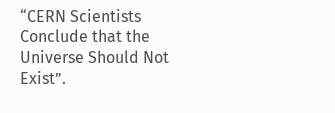“CERN Scientists Conclude that the Universe Should Not Exist”.